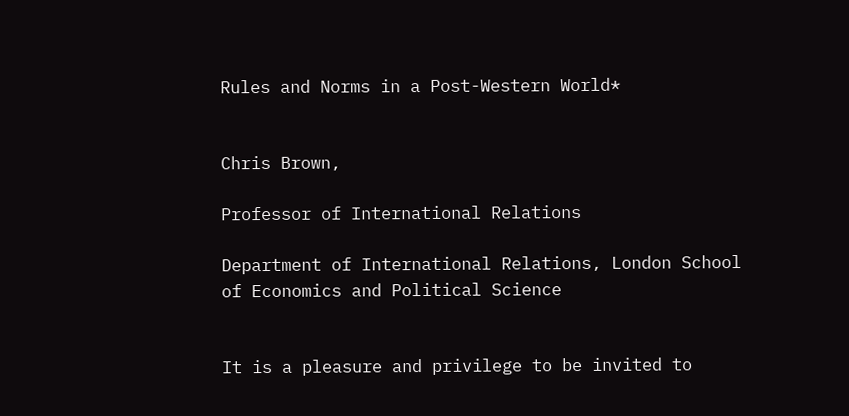Rules and Norms in a Post-Western World*


Chris Brown,

Professor of International Relations

Department of International Relations, London School of Economics and Political Science


It is a pleasure and privilege to be invited to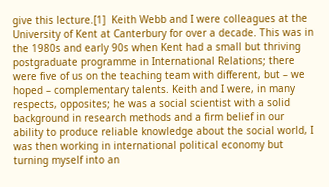give this lecture.[1]  Keith Webb and I were colleagues at the University of Kent at Canterbury for over a decade. This was in the 1980s and early 90s when Kent had a small but thriving postgraduate programme in International Relations; there were five of us on the teaching team with different, but – we hoped – complementary talents. Keith and I were, in many respects, opposites; he was a social scientist with a solid background in research methods and a firm belief in our ability to produce reliable knowledge about the social world, I was then working in international political economy but turning myself into an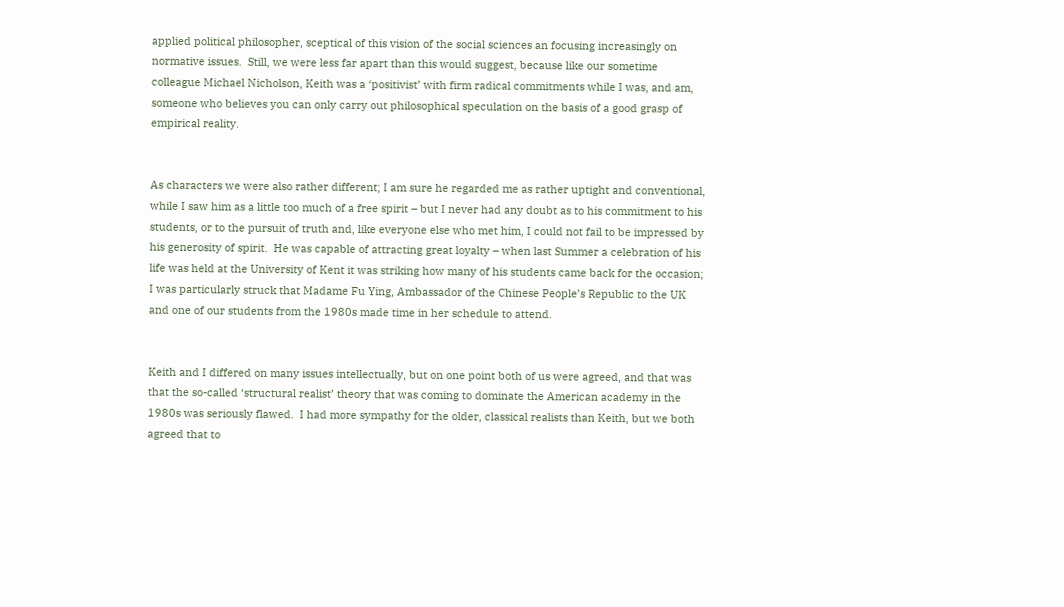applied political philosopher, sceptical of this vision of the social sciences an focusing increasingly on normative issues.  Still, we were less far apart than this would suggest, because like our sometime colleague Michael Nicholson, Keith was a ‘positivist’ with firm radical commitments while I was, and am, someone who believes you can only carry out philosophical speculation on the basis of a good grasp of empirical reality.


As characters we were also rather different; I am sure he regarded me as rather uptight and conventional, while I saw him as a little too much of a free spirit – but I never had any doubt as to his commitment to his students, or to the pursuit of truth and, like everyone else who met him, I could not fail to be impressed by his generosity of spirit.  He was capable of attracting great loyalty – when last Summer a celebration of his life was held at the University of Kent it was striking how many of his students came back for the occasion; I was particularly struck that Madame Fu Ying, Ambassador of the Chinese People’s Republic to the UK and one of our students from the 1980s made time in her schedule to attend.


Keith and I differed on many issues intellectually, but on one point both of us were agreed, and that was that the so-called ‘structural realist’ theory that was coming to dominate the American academy in the 1980s was seriously flawed.  I had more sympathy for the older, classical realists than Keith, but we both agreed that to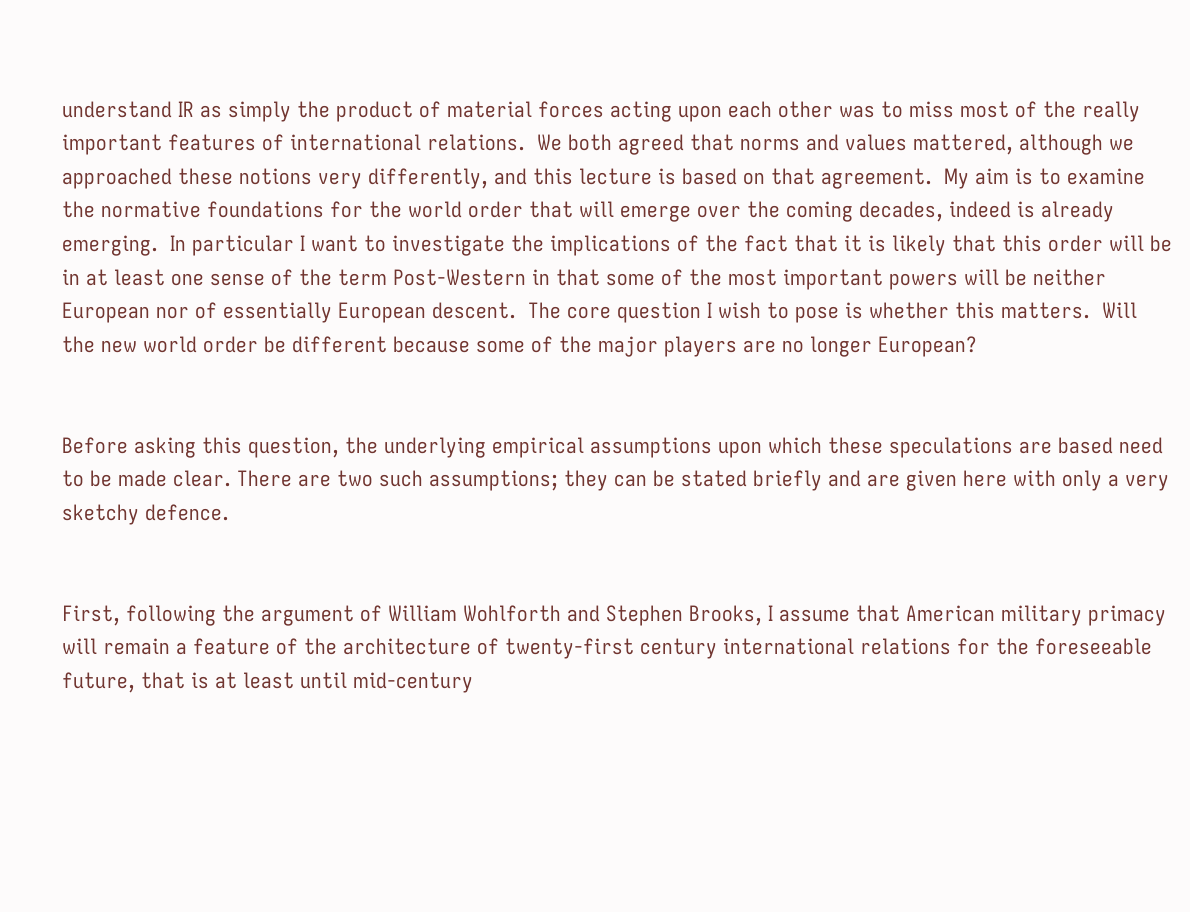understand IR as simply the product of material forces acting upon each other was to miss most of the really important features of international relations.  We both agreed that norms and values mattered, although we approached these notions very differently, and this lecture is based on that agreement.  My aim is to examine the normative foundations for the world order that will emerge over the coming decades, indeed is already emerging.  In particular I want to investigate the implications of the fact that it is likely that this order will be in at least one sense of the term Post-Western in that some of the most important powers will be neither European nor of essentially European descent.  The core question I wish to pose is whether this matters.  Will the new world order be different because some of the major players are no longer European?


Before asking this question, the underlying empirical assumptions upon which these speculations are based need to be made clear. There are two such assumptions; they can be stated briefly and are given here with only a very sketchy defence.


First, following the argument of William Wohlforth and Stephen Brooks, I assume that American military primacy will remain a feature of the architecture of twenty-first century international relations for the foreseeable future, that is at least until mid-century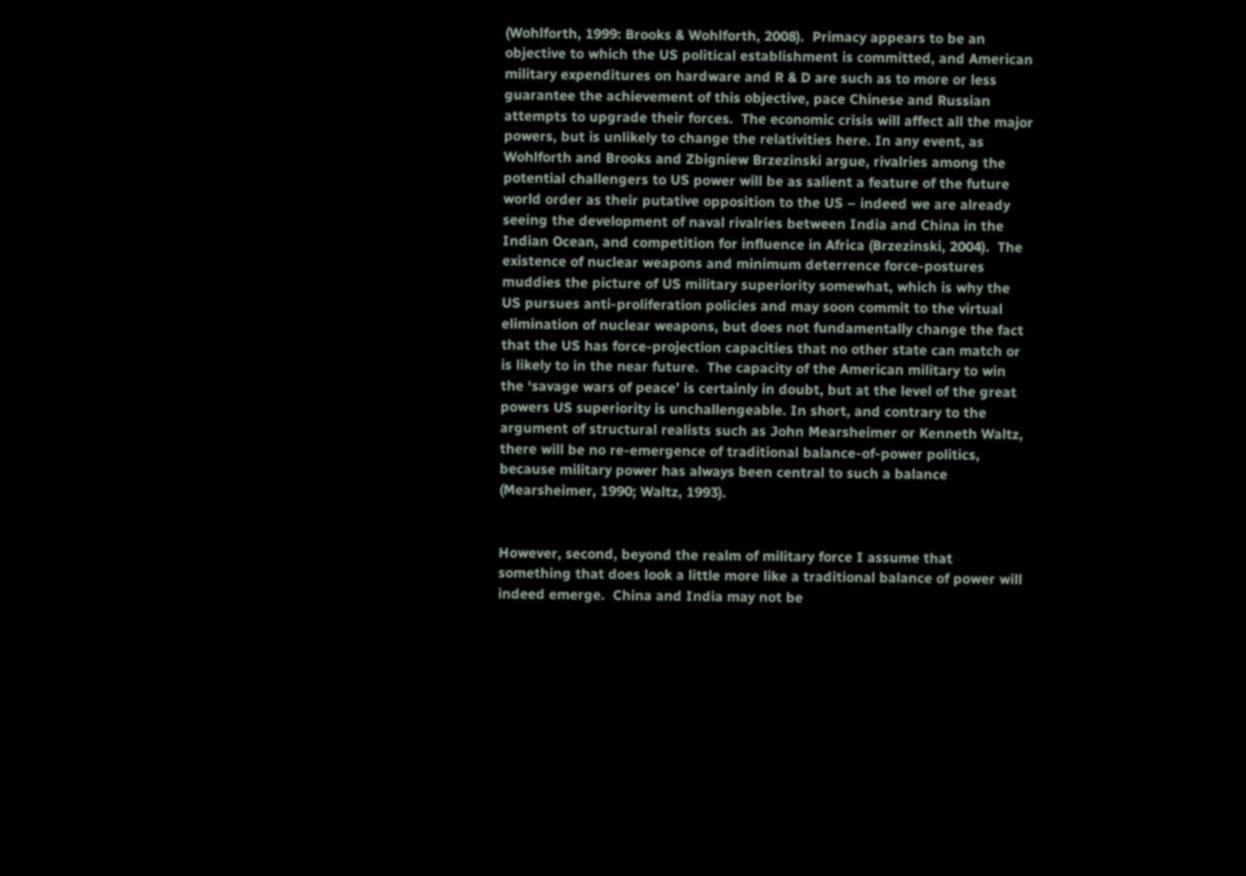(Wohlforth, 1999: Brooks & Wohlforth, 2008).  Primacy appears to be an objective to which the US political establishment is committed, and American military expenditures on hardware and R & D are such as to more or less guarantee the achievement of this objective, pace Chinese and Russian attempts to upgrade their forces.  The economic crisis will affect all the major powers, but is unlikely to change the relativities here. In any event, as Wohlforth and Brooks and Zbigniew Brzezinski argue, rivalries among the potential challengers to US power will be as salient a feature of the future world order as their putative opposition to the US – indeed we are already seeing the development of naval rivalries between India and China in the Indian Ocean, and competition for influence in Africa (Brzezinski, 2004).  The existence of nuclear weapons and minimum deterrence force-postures muddies the picture of US military superiority somewhat, which is why the US pursues anti-proliferation policies and may soon commit to the virtual elimination of nuclear weapons, but does not fundamentally change the fact that the US has force-projection capacities that no other state can match or is likely to in the near future.  The capacity of the American military to win the ‘savage wars of peace’ is certainly in doubt, but at the level of the great powers US superiority is unchallengeable. In short, and contrary to the argument of structural realists such as John Mearsheimer or Kenneth Waltz, there will be no re-emergence of traditional balance-of-power politics, because military power has always been central to such a balance (Mearsheimer, 1990; Waltz, 1993).


However, second, beyond the realm of military force I assume that something that does look a little more like a traditional balance of power will indeed emerge.  China and India may not be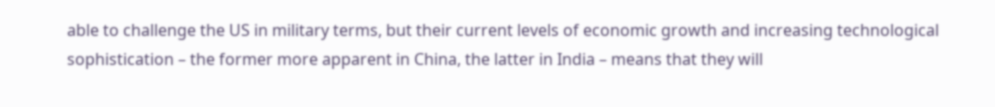able to challenge the US in military terms, but their current levels of economic growth and increasing technological sophistication – the former more apparent in China, the latter in India – means that they will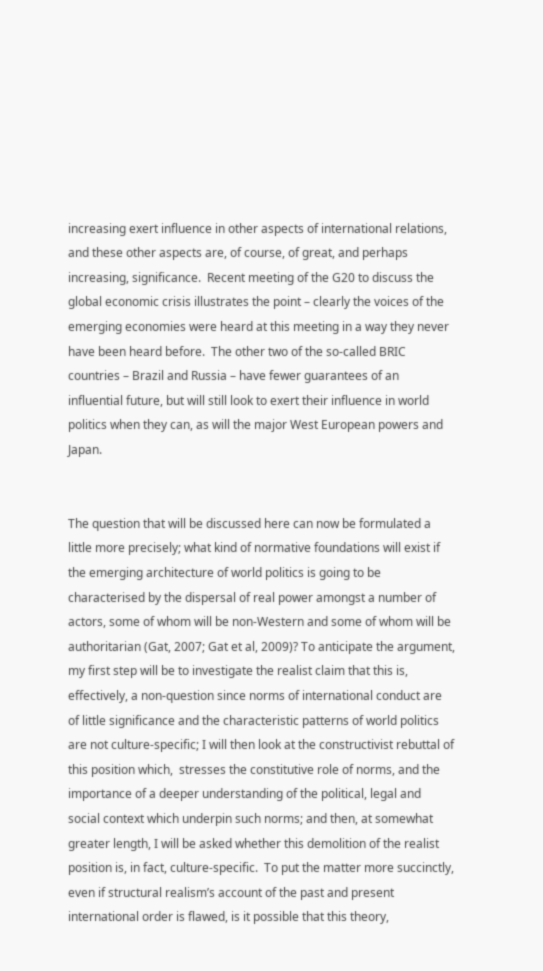increasing exert influence in other aspects of international relations, and these other aspects are, of course, of great, and perhaps increasing, significance.  Recent meeting of the G20 to discuss the global economic crisis illustrates the point – clearly the voices of the emerging economies were heard at this meeting in a way they never have been heard before.  The other two of the so-called BRIC countries – Brazil and Russia – have fewer guarantees of an influential future, but will still look to exert their influence in world politics when they can, as will the major West European powers and Japan.


The question that will be discussed here can now be formulated a  little more precisely; what kind of normative foundations will exist if the emerging architecture of world politics is going to be characterised by the dispersal of real power amongst a number of actors, some of whom will be non-Western and some of whom will be authoritarian (Gat, 2007; Gat et al, 2009)? To anticipate the argument, my first step will be to investigate the realist claim that this is, effectively, a non-question since norms of international conduct are of little significance and the characteristic patterns of world politics are not culture-specific; I will then look at the constructivist rebuttal of this position which,  stresses the constitutive role of norms, and the importance of a deeper understanding of the political, legal and social context which underpin such norms; and then, at somewhat greater length, I will be asked whether this demolition of the realist position is, in fact, culture-specific.  To put the matter more succinctly, even if structural realism’s account of the past and present international order is flawed, is it possible that this theory,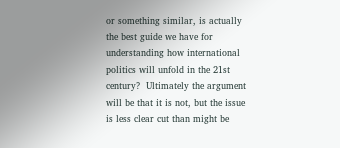or something similar, is actually the best guide we have for understanding how international politics will unfold in the 21st century?  Ultimately the argument will be that it is not, but the issue is less clear cut than might be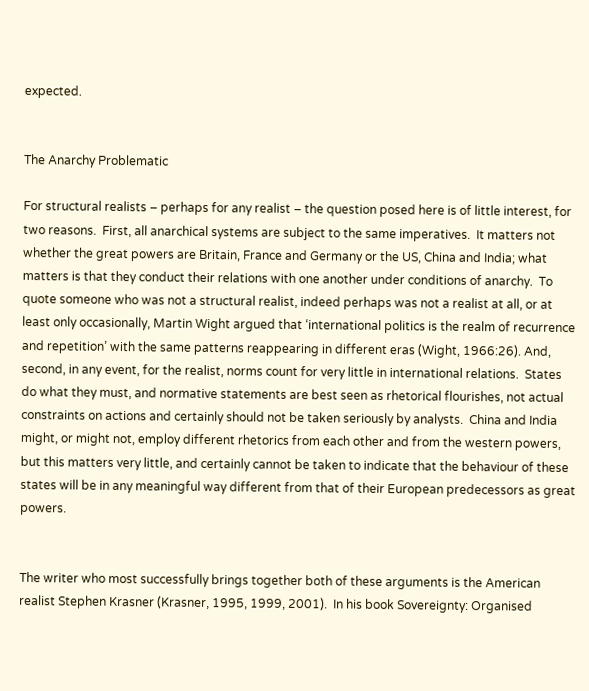expected.


The Anarchy Problematic

For structural realists – perhaps for any realist – the question posed here is of little interest, for two reasons.  First, all anarchical systems are subject to the same imperatives.  It matters not whether the great powers are Britain, France and Germany or the US, China and India; what matters is that they conduct their relations with one another under conditions of anarchy.  To quote someone who was not a structural realist, indeed perhaps was not a realist at all, or at least only occasionally, Martin Wight argued that ‘international politics is the realm of recurrence and repetition’ with the same patterns reappearing in different eras (Wight, 1966:26). And, second, in any event, for the realist, norms count for very little in international relations.  States do what they must, and normative statements are best seen as rhetorical flourishes, not actual constraints on actions and certainly should not be taken seriously by analysts.  China and India might, or might not, employ different rhetorics from each other and from the western powers, but this matters very little, and certainly cannot be taken to indicate that the behaviour of these states will be in any meaningful way different from that of their European predecessors as great powers.


The writer who most successfully brings together both of these arguments is the American realist Stephen Krasner (Krasner, 1995, 1999, 2001).  In his book Sovereignty: Organised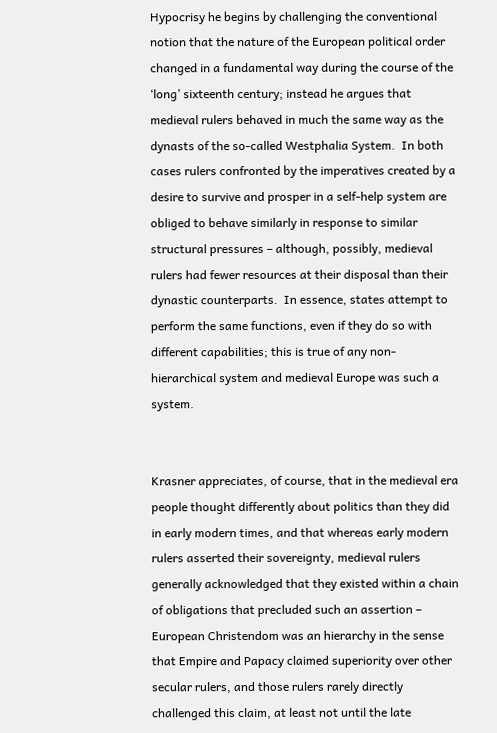Hypocrisy he begins by challenging the conventional notion that the nature of the European political order changed in a fundamental way during the course of the ‘long’ sixteenth century; instead he argues that medieval rulers behaved in much the same way as the dynasts of the so-called Westphalia System.  In both cases rulers confronted by the imperatives created by a desire to survive and prosper in a self-help system are obliged to behave similarly in response to similar structural pressures – although, possibly, medieval rulers had fewer resources at their disposal than their dynastic counterparts.  In essence, states attempt to perform the same functions, even if they do so with different capabilities; this is true of any non-hierarchical system and medieval Europe was such a system.


Krasner appreciates, of course, that in the medieval era people thought differently about politics than they did in early modern times, and that whereas early modern rulers asserted their sovereignty, medieval rulers generally acknowledged that they existed within a chain of obligations that precluded such an assertion – European Christendom was an hierarchy in the sense that Empire and Papacy claimed superiority over other secular rulers, and those rulers rarely directly challenged this claim, at least not until the late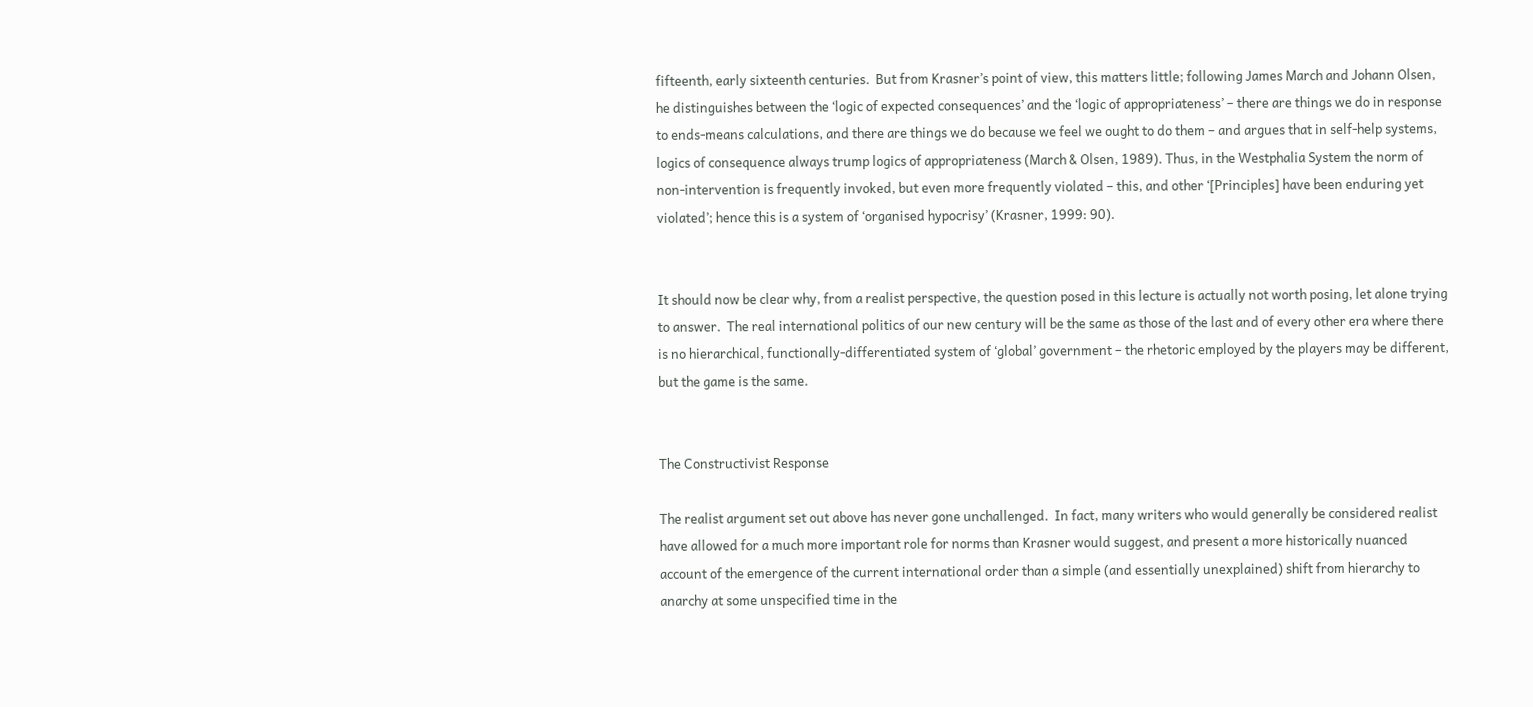fifteenth, early sixteenth centuries.  But from Krasner’s point of view, this matters little; following James March and Johann Olsen, he distinguishes between the ‘logic of expected consequences’ and the ‘logic of appropriateness’ – there are things we do in response to ends-means calculations, and there are things we do because we feel we ought to do them – and argues that in self-help systems, logics of consequence always trump logics of appropriateness (March & Olsen, 1989). Thus, in the Westphalia System the norm of non-intervention is frequently invoked, but even more frequently violated – this, and other ‘[Principles] have been enduring yet violated’; hence this is a system of ‘organised hypocrisy’ (Krasner, 1999: 90).


It should now be clear why, from a realist perspective, the question posed in this lecture is actually not worth posing, let alone trying to answer.  The real international politics of our new century will be the same as those of the last and of every other era where there is no hierarchical, functionally-differentiated system of ‘global’ government – the rhetoric employed by the players may be different, but the game is the same.


The Constructivist Response

The realist argument set out above has never gone unchallenged.  In fact, many writers who would generally be considered realist have allowed for a much more important role for norms than Krasner would suggest, and present a more historically nuanced account of the emergence of the current international order than a simple (and essentially unexplained) shift from hierarchy to anarchy at some unspecified time in the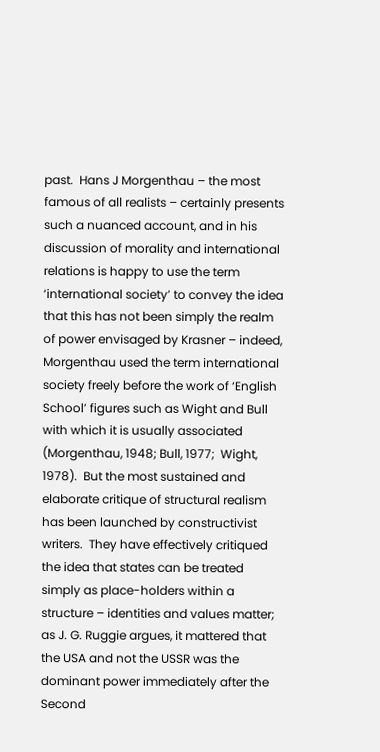past.  Hans J Morgenthau – the most famous of all realists – certainly presents such a nuanced account, and in his discussion of morality and international relations is happy to use the term ‘international society’ to convey the idea that this has not been simply the realm of power envisaged by Krasner – indeed, Morgenthau used the term international society freely before the work of ‘English School’ figures such as Wight and Bull with which it is usually associated (Morgenthau, 1948; Bull, 1977;  Wight, 1978).  But the most sustained and elaborate critique of structural realism has been launched by constructivist writers.  They have effectively critiqued the idea that states can be treated simply as place-holders within a structure – identities and values matter; as J. G. Ruggie argues, it mattered that the USA and not the USSR was the dominant power immediately after the Second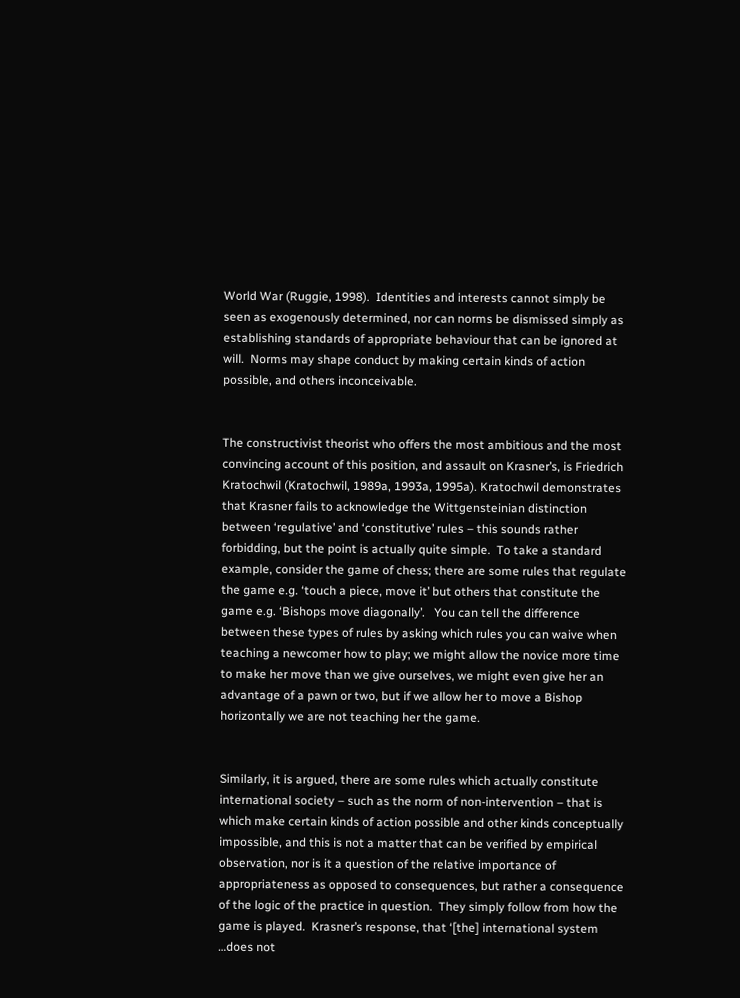World War (Ruggie, 1998).  Identities and interests cannot simply be seen as exogenously determined, nor can norms be dismissed simply as establishing standards of appropriate behaviour that can be ignored at will.  Norms may shape conduct by making certain kinds of action possible, and others inconceivable.


The constructivist theorist who offers the most ambitious and the most convincing account of this position, and assault on Krasner’s, is Friedrich Kratochwil (Kratochwil, 1989a, 1993a, 1995a). Kratochwil demonstrates that Krasner fails to acknowledge the Wittgensteinian distinction between ‘regulative’ and ‘constitutive’ rules – this sounds rather forbidding, but the point is actually quite simple.  To take a standard example, consider the game of chess; there are some rules that regulate the game e.g. ‘touch a piece, move it’ but others that constitute the game e.g. ‘Bishops move diagonally’.   You can tell the difference between these types of rules by asking which rules you can waive when teaching a newcomer how to play; we might allow the novice more time to make her move than we give ourselves, we might even give her an advantage of a pawn or two, but if we allow her to move a Bishop horizontally we are not teaching her the game.


Similarly, it is argued, there are some rules which actually constitute international society – such as the norm of non-intervention – that is which make certain kinds of action possible and other kinds conceptually impossible, and this is not a matter that can be verified by empirical observation, nor is it a question of the relative importance of appropriateness as opposed to consequences, but rather a consequence of the logic of the practice in question.  They simply follow from how the game is played.  Krasner’s response, that ‘[the] international system …does not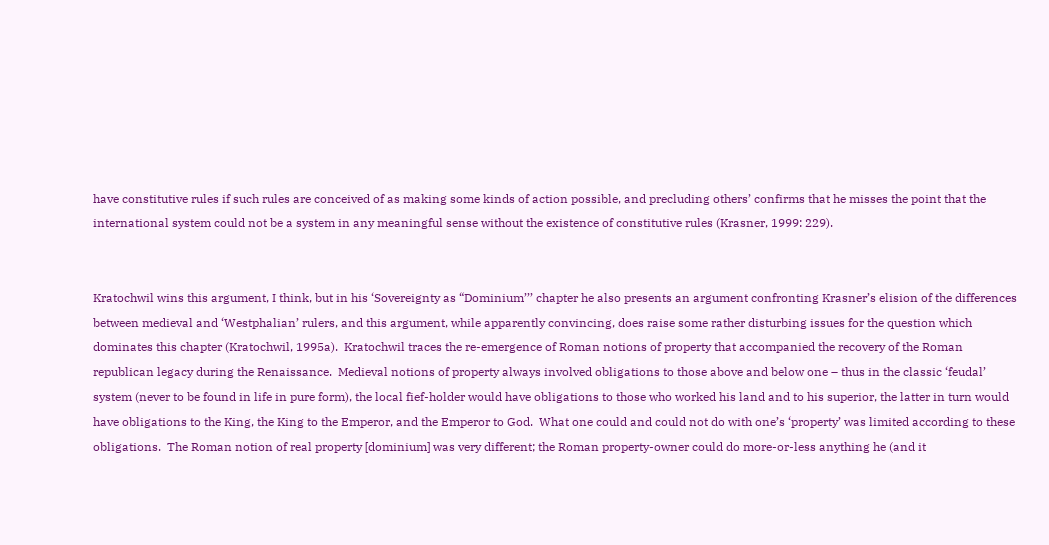have constitutive rules if such rules are conceived of as making some kinds of action possible, and precluding others’ confirms that he misses the point that the international system could not be a system in any meaningful sense without the existence of constitutive rules (Krasner, 1999: 229).


Kratochwil wins this argument, I think, but in his ‘Sovereignty as “Dominium’’’ chapter he also presents an argument confronting Krasner’s elision of the differences between medieval and ‘Westphalian’ rulers, and this argument, while apparently convincing, does raise some rather disturbing issues for the question which dominates this chapter (Kratochwil, 1995a).  Kratochwil traces the re-emergence of Roman notions of property that accompanied the recovery of the Roman republican legacy during the Renaissance.  Medieval notions of property always involved obligations to those above and below one – thus in the classic ‘feudal’ system (never to be found in life in pure form), the local fief-holder would have obligations to those who worked his land and to his superior, the latter in turn would have obligations to the King, the King to the Emperor, and the Emperor to God.  What one could and could not do with one’s ‘property’ was limited according to these obligations.  The Roman notion of real property [dominium] was very different; the Roman property-owner could do more-or-less anything he (and it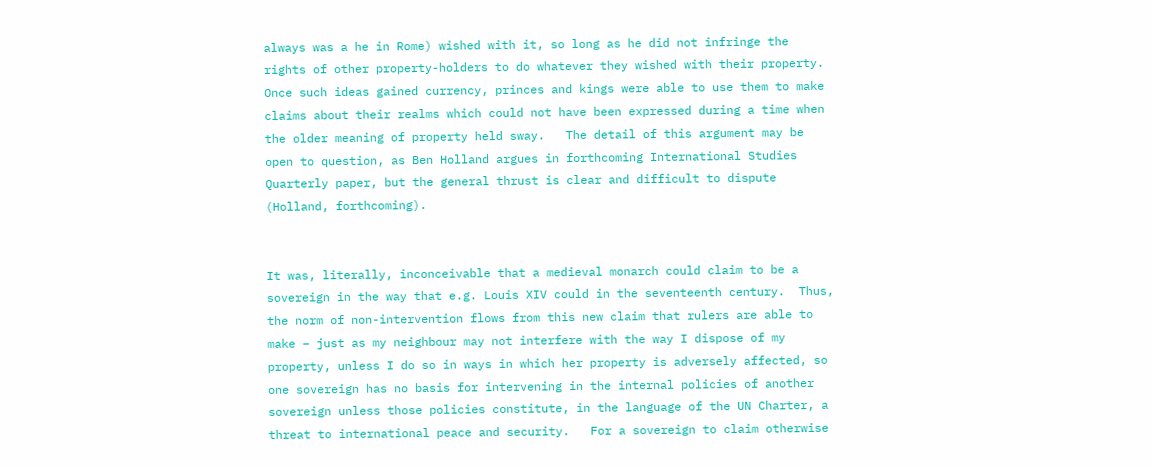always was a he in Rome) wished with it, so long as he did not infringe the rights of other property-holders to do whatever they wished with their property.  Once such ideas gained currency, princes and kings were able to use them to make claims about their realms which could not have been expressed during a time when the older meaning of property held sway.   The detail of this argument may be open to question, as Ben Holland argues in forthcoming International Studies Quarterly paper, but the general thrust is clear and difficult to dispute (Holland, forthcoming).


It was, literally, inconceivable that a medieval monarch could claim to be a sovereign in the way that e.g. Louis XIV could in the seventeenth century.  Thus, the norm of non-intervention flows from this new claim that rulers are able to make – just as my neighbour may not interfere with the way I dispose of my property, unless I do so in ways in which her property is adversely affected, so one sovereign has no basis for intervening in the internal policies of another sovereign unless those policies constitute, in the language of the UN Charter, a threat to international peace and security.   For a sovereign to claim otherwise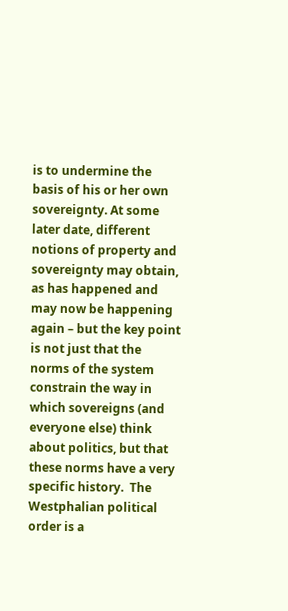is to undermine the basis of his or her own sovereignty. At some later date, different notions of property and sovereignty may obtain, as has happened and may now be happening again – but the key point is not just that the norms of the system constrain the way in which sovereigns (and everyone else) think about politics, but that these norms have a very specific history.  The Westphalian political order is a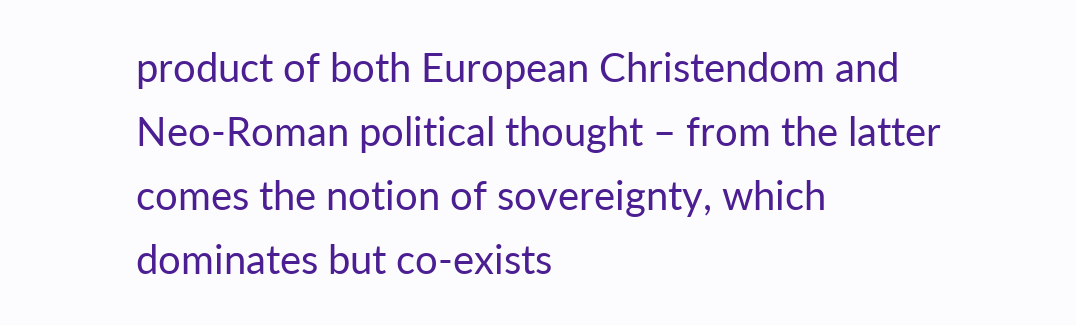product of both European Christendom and Neo-Roman political thought – from the latter comes the notion of sovereignty, which dominates but co-exists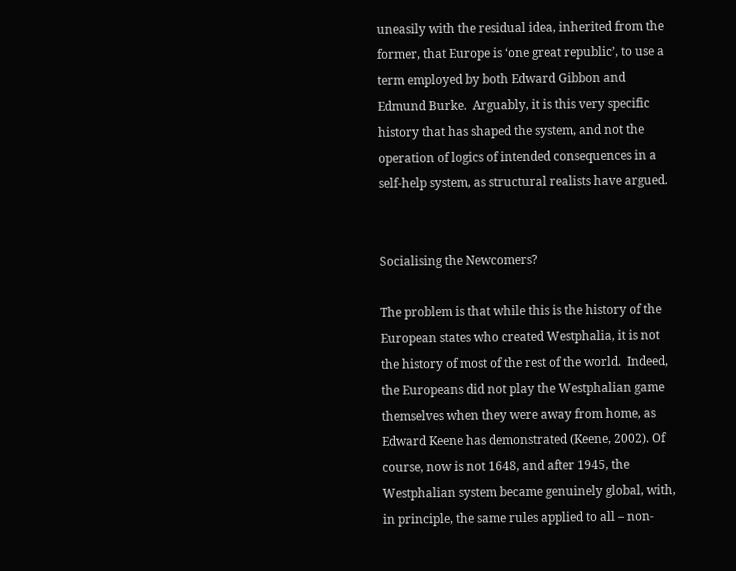uneasily with the residual idea, inherited from the former, that Europe is ‘one great republic’, to use a term employed by both Edward Gibbon and Edmund Burke.  Arguably, it is this very specific history that has shaped the system, and not the operation of logics of intended consequences in a self-help system, as structural realists have argued.


Socialising the Newcomers?

The problem is that while this is the history of the European states who created Westphalia, it is not the history of most of the rest of the world.  Indeed, the Europeans did not play the Westphalian game themselves when they were away from home, as Edward Keene has demonstrated (Keene, 2002). Of course, now is not 1648, and after 1945, the Westphalian system became genuinely global, with, in principle, the same rules applied to all – non-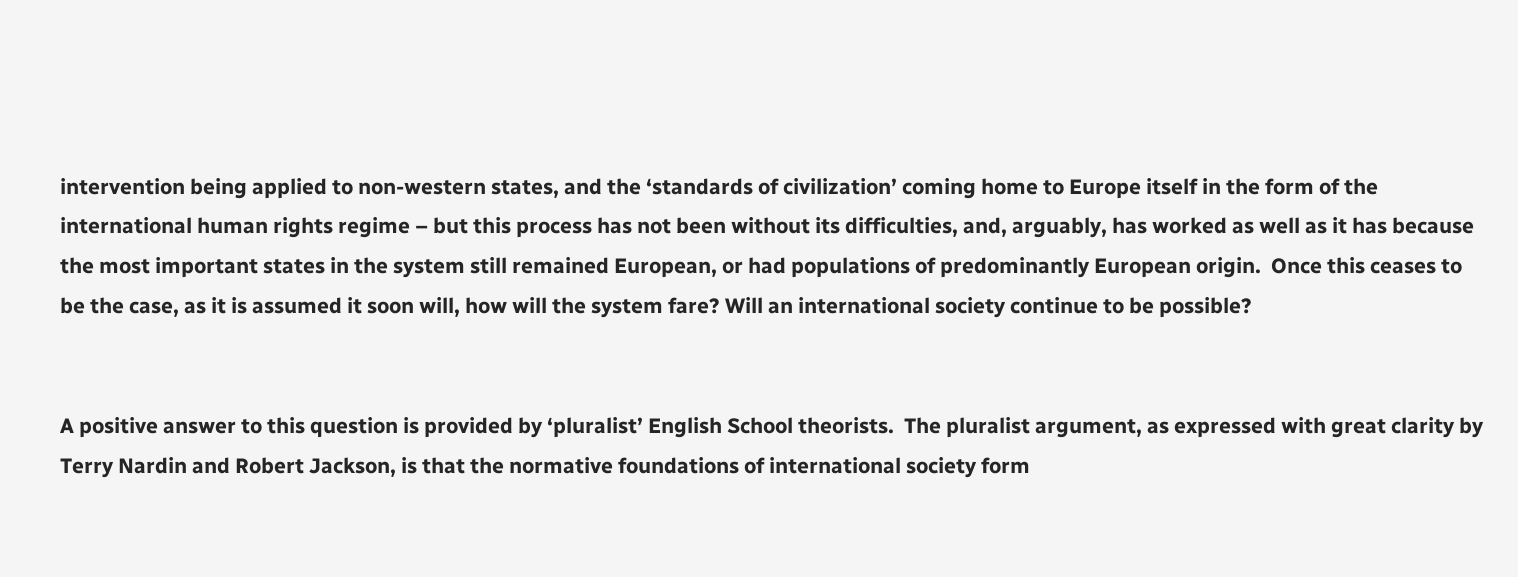intervention being applied to non-western states, and the ‘standards of civilization’ coming home to Europe itself in the form of the international human rights regime – but this process has not been without its difficulties, and, arguably, has worked as well as it has because the most important states in the system still remained European, or had populations of predominantly European origin.  Once this ceases to be the case, as it is assumed it soon will, how will the system fare? Will an international society continue to be possible?


A positive answer to this question is provided by ‘pluralist’ English School theorists.  The pluralist argument, as expressed with great clarity by Terry Nardin and Robert Jackson, is that the normative foundations of international society form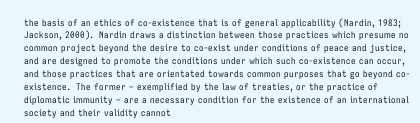the basis of an ethics of co-existence that is of general applicability (Nardin, 1983; Jackson, 2000).  Nardin draws a distinction between those practices which presume no common project beyond the desire to co-exist under conditions of peace and justice, and are designed to promote the conditions under which such co-existence can occur, and those practices that are orientated towards common purposes that go beyond co-existence.  The former – exemplified by the law of treaties, or the practice of diplomatic immunity – are a necessary condition for the existence of an international society and their validity cannot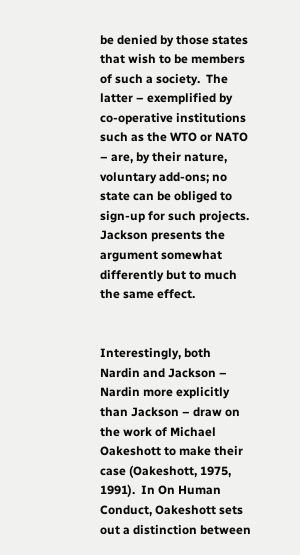be denied by those states that wish to be members of such a society.  The latter – exemplified by co-operative institutions such as the WTO or NATO – are, by their nature, voluntary add-ons; no state can be obliged to sign-up for such projects.  Jackson presents the argument somewhat differently but to much the same effect.


Interestingly, both Nardin and Jackson – Nardin more explicitly than Jackson – draw on the work of Michael Oakeshott to make their case (Oakeshott, 1975, 1991).  In On Human Conduct, Oakeshott sets out a distinction between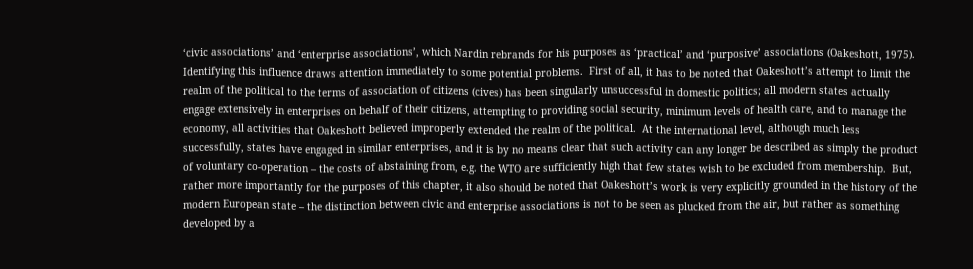‘civic associations’ and ‘enterprise associations’, which Nardin rebrands for his purposes as ‘practical’ and ‘purposive’ associations (Oakeshott, 1975).  Identifying this influence draws attention immediately to some potential problems.  First of all, it has to be noted that Oakeshott’s attempt to limit the realm of the political to the terms of association of citizens (cives) has been singularly unsuccessful in domestic politics; all modern states actually engage extensively in enterprises on behalf of their citizens, attempting to providing social security, minimum levels of health care, and to manage the economy, all activities that Oakeshott believed improperly extended the realm of the political.  At the international level, although much less successfully, states have engaged in similar enterprises, and it is by no means clear that such activity can any longer be described as simply the product of voluntary co-operation – the costs of abstaining from, e.g. the WTO are sufficiently high that few states wish to be excluded from membership.  But, rather more importantly for the purposes of this chapter, it also should be noted that Oakeshott’s work is very explicitly grounded in the history of the modern European state – the distinction between civic and enterprise associations is not to be seen as plucked from the air, but rather as something developed by a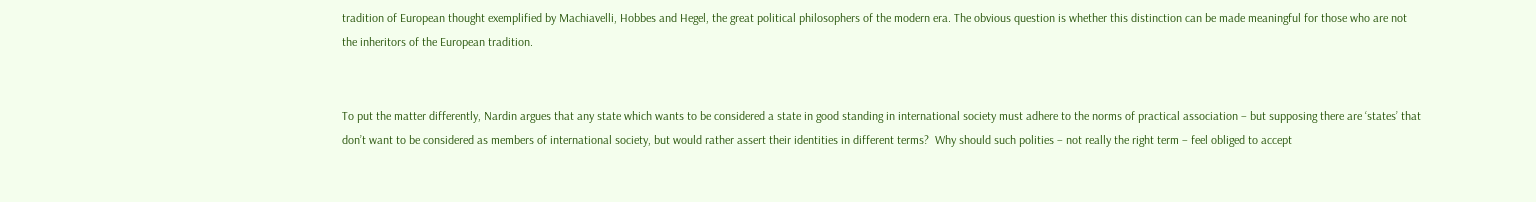tradition of European thought exemplified by Machiavelli, Hobbes and Hegel, the great political philosophers of the modern era. The obvious question is whether this distinction can be made meaningful for those who are not the inheritors of the European tradition.


To put the matter differently, Nardin argues that any state which wants to be considered a state in good standing in international society must adhere to the norms of practical association – but supposing there are ‘states’ that don’t want to be considered as members of international society, but would rather assert their identities in different terms?  Why should such polities – not really the right term – feel obliged to accept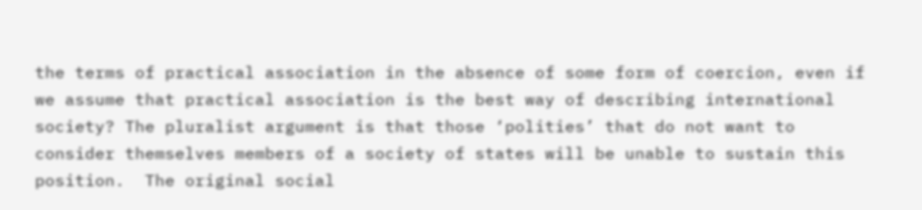the terms of practical association in the absence of some form of coercion, even if we assume that practical association is the best way of describing international society? The pluralist argument is that those ‘polities’ that do not want to consider themselves members of a society of states will be unable to sustain this position.  The original social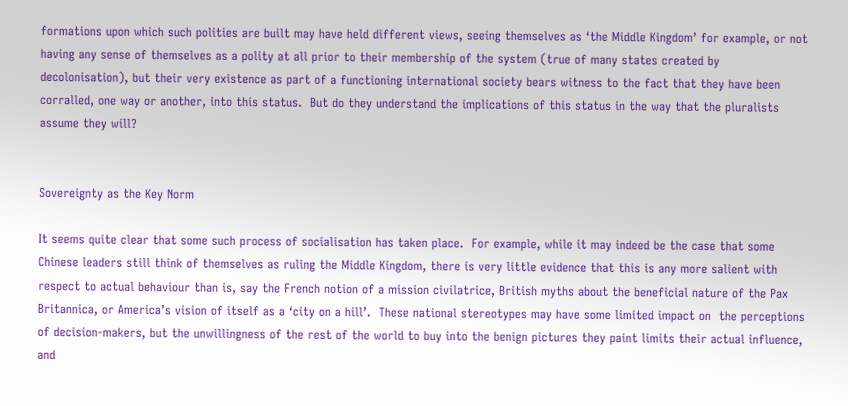formations upon which such polities are built may have held different views, seeing themselves as ‘the Middle Kingdom’ for example, or not having any sense of themselves as a polity at all prior to their membership of the system (true of many states created by decolonisation), but their very existence as part of a functioning international society bears witness to the fact that they have been corralled, one way or another, into this status.  But do they understand the implications of this status in the way that the pluralists assume they will?


Sovereignty as the Key Norm

It seems quite clear that some such process of socialisation has taken place.  For example, while it may indeed be the case that some Chinese leaders still think of themselves as ruling the Middle Kingdom, there is very little evidence that this is any more salient with respect to actual behaviour than is, say the French notion of a mission civilatrice, British myths about the beneficial nature of the Pax Britannica, or America’s vision of itself as a ‘city on a hill’.  These national stereotypes may have some limited impact on  the perceptions of decision-makers, but the unwillingness of the rest of the world to buy into the benign pictures they paint limits their actual influence, and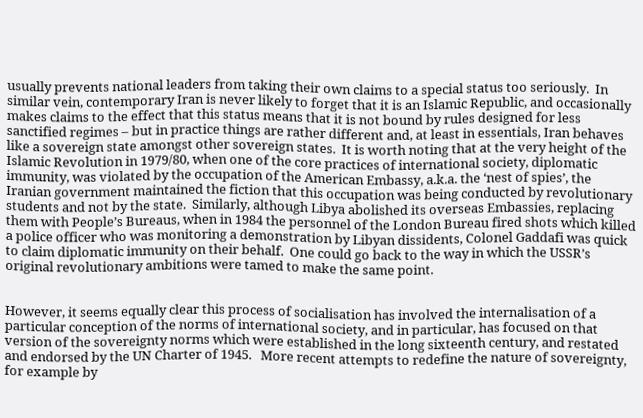usually prevents national leaders from taking their own claims to a special status too seriously.  In similar vein, contemporary Iran is never likely to forget that it is an Islamic Republic, and occasionally makes claims to the effect that this status means that it is not bound by rules designed for less sanctified regimes – but in practice things are rather different and, at least in essentials, Iran behaves like a sovereign state amongst other sovereign states.  It is worth noting that at the very height of the Islamic Revolution in 1979/80, when one of the core practices of international society, diplomatic immunity, was violated by the occupation of the American Embassy, a.k.a. the ‘nest of spies’, the Iranian government maintained the fiction that this occupation was being conducted by revolutionary students and not by the state.  Similarly, although Libya abolished its overseas Embassies, replacing them with People’s Bureaus, when in 1984 the personnel of the London Bureau fired shots which killed a police officer who was monitoring a demonstration by Libyan dissidents, Colonel Gaddafi was quick to claim diplomatic immunity on their behalf.  One could go back to the way in which the USSR’s original revolutionary ambitions were tamed to make the same point.


However, it seems equally clear this process of socialisation has involved the internalisation of a particular conception of the norms of international society, and in particular, has focused on that version of the sovereignty norms which were established in the long sixteenth century, and restated and endorsed by the UN Charter of 1945.   More recent attempts to redefine the nature of sovereignty, for example by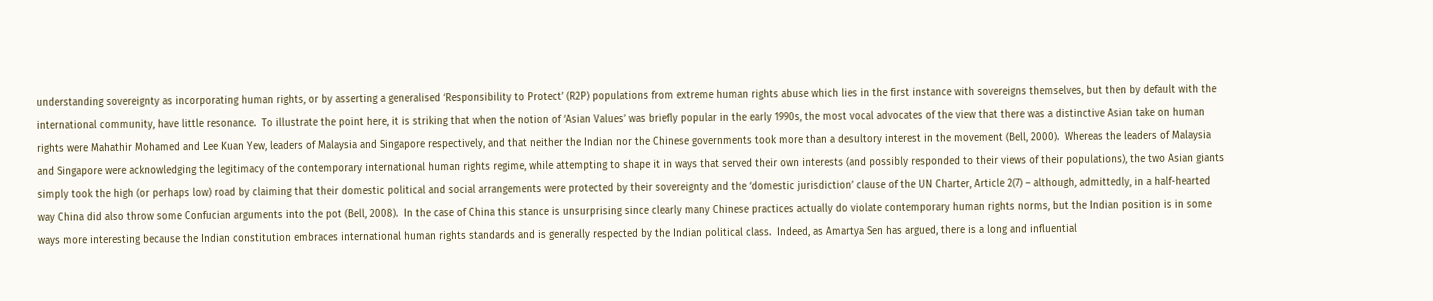understanding sovereignty as incorporating human rights, or by asserting a generalised ‘Responsibility to Protect’ (R2P) populations from extreme human rights abuse which lies in the first instance with sovereigns themselves, but then by default with the international community, have little resonance.  To illustrate the point here, it is striking that when the notion of ‘Asian Values’ was briefly popular in the early 1990s, the most vocal advocates of the view that there was a distinctive Asian take on human rights were Mahathir Mohamed and Lee Kuan Yew, leaders of Malaysia and Singapore respectively, and that neither the Indian nor the Chinese governments took more than a desultory interest in the movement (Bell, 2000).  Whereas the leaders of Malaysia and Singapore were acknowledging the legitimacy of the contemporary international human rights regime, while attempting to shape it in ways that served their own interests (and possibly responded to their views of their populations), the two Asian giants simply took the high (or perhaps low) road by claiming that their domestic political and social arrangements were protected by their sovereignty and the ‘domestic jurisdiction’ clause of the UN Charter, Article 2(7) – although, admittedly, in a half-hearted way China did also throw some Confucian arguments into the pot (Bell, 2008).  In the case of China this stance is unsurprising since clearly many Chinese practices actually do violate contemporary human rights norms, but the Indian position is in some ways more interesting because the Indian constitution embraces international human rights standards and is generally respected by the Indian political class.  Indeed, as Amartya Sen has argued, there is a long and influential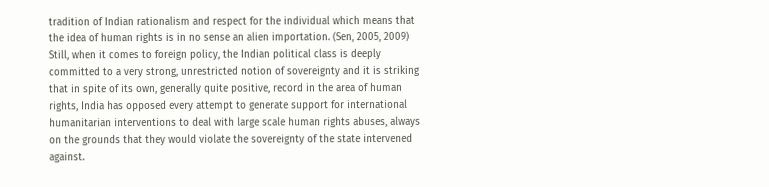tradition of Indian rationalism and respect for the individual which means that the idea of human rights is in no sense an alien importation. (Sen, 2005, 2009)  Still, when it comes to foreign policy, the Indian political class is deeply committed to a very strong, unrestricted notion of sovereignty and it is striking that in spite of its own, generally quite positive, record in the area of human rights, India has opposed every attempt to generate support for international humanitarian interventions to deal with large scale human rights abuses, always on the grounds that they would violate the sovereignty of the state intervened against.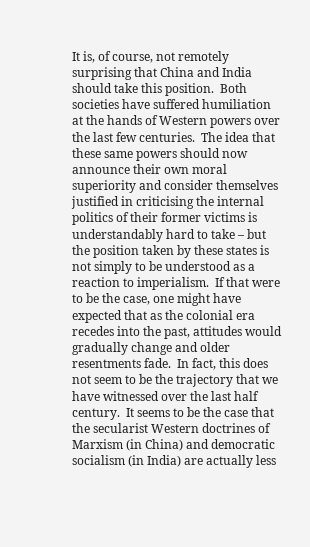It is, of course, not remotely surprising that China and India should take this position.  Both societies have suffered humiliation at the hands of Western powers over the last few centuries.  The idea that these same powers should now announce their own moral superiority and consider themselves justified in criticising the internal politics of their former victims is understandably hard to take – but the position taken by these states is not simply to be understood as a reaction to imperialism.  If that were to be the case, one might have expected that as the colonial era recedes into the past, attitudes would gradually change and older resentments fade.  In fact, this does not seem to be the trajectory that we have witnessed over the last half century.  It seems to be the case that the secularist Western doctrines of Marxism (in China) and democratic socialism (in India) are actually less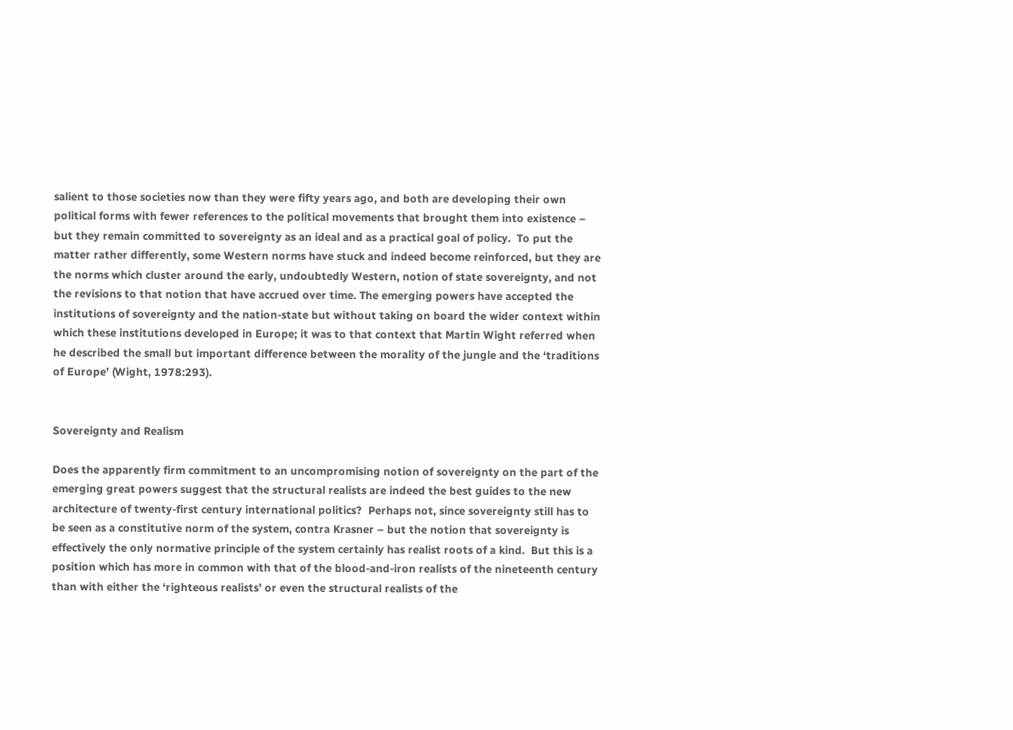salient to those societies now than they were fifty years ago, and both are developing their own political forms with fewer references to the political movements that brought them into existence – but they remain committed to sovereignty as an ideal and as a practical goal of policy.  To put the matter rather differently, some Western norms have stuck and indeed become reinforced, but they are the norms which cluster around the early, undoubtedly Western, notion of state sovereignty, and not the revisions to that notion that have accrued over time. The emerging powers have accepted the institutions of sovereignty and the nation-state but without taking on board the wider context within which these institutions developed in Europe; it was to that context that Martin Wight referred when he described the small but important difference between the morality of the jungle and the ‘traditions of Europe’ (Wight, 1978:293).


Sovereignty and Realism

Does the apparently firm commitment to an uncompromising notion of sovereignty on the part of the emerging great powers suggest that the structural realists are indeed the best guides to the new architecture of twenty-first century international politics?  Perhaps not, since sovereignty still has to be seen as a constitutive norm of the system, contra Krasner – but the notion that sovereignty is effectively the only normative principle of the system certainly has realist roots of a kind.  But this is a position which has more in common with that of the blood-and-iron realists of the nineteenth century than with either the ‘righteous realists’ or even the structural realists of the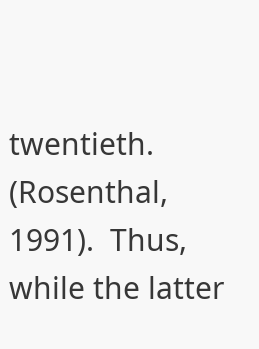twentieth. (Rosenthal, 1991).  Thus, while the latter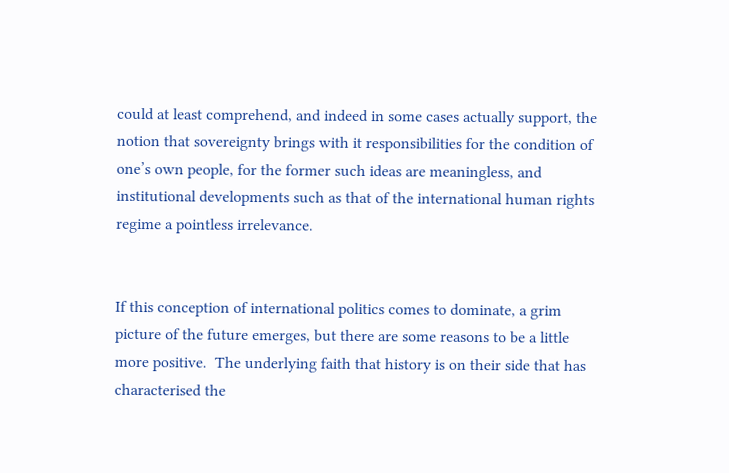could at least comprehend, and indeed in some cases actually support, the notion that sovereignty brings with it responsibilities for the condition of one’s own people, for the former such ideas are meaningless, and institutional developments such as that of the international human rights regime a pointless irrelevance.


If this conception of international politics comes to dominate, a grim picture of the future emerges, but there are some reasons to be a little more positive.  The underlying faith that history is on their side that has characterised the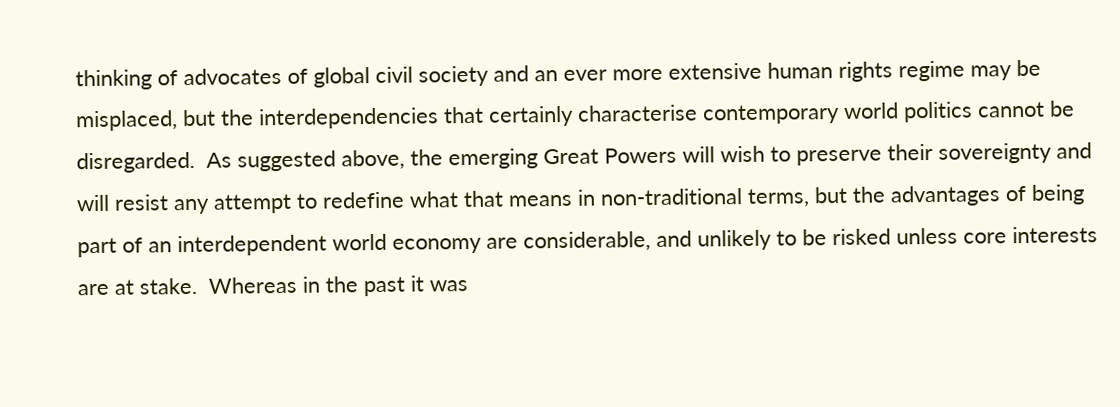thinking of advocates of global civil society and an ever more extensive human rights regime may be misplaced, but the interdependencies that certainly characterise contemporary world politics cannot be disregarded.  As suggested above, the emerging Great Powers will wish to preserve their sovereignty and will resist any attempt to redefine what that means in non-traditional terms, but the advantages of being part of an interdependent world economy are considerable, and unlikely to be risked unless core interests are at stake.  Whereas in the past it was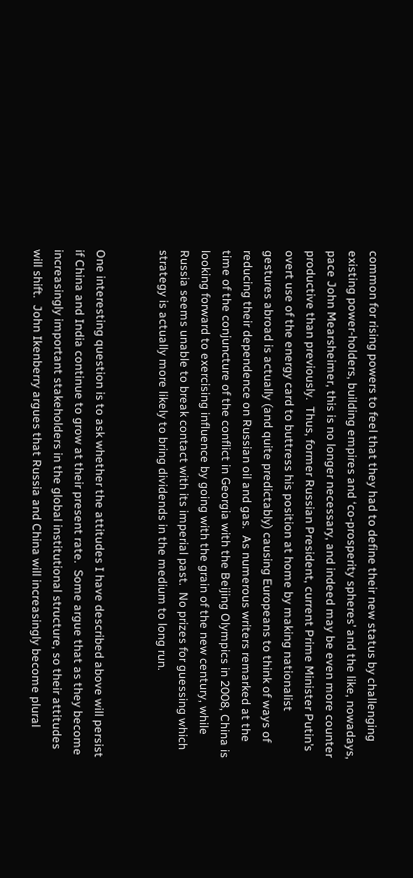common for rising powers to feel that they had to define their new status by challenging existing power-holders, building empires and ‘co-prosperity spheres’ and the like, nowadays, pace John Mearsheimer, this is no longer necessary, and indeed may be even more counter productive than previously.  Thus, former Russian President, current Prime Minister Putin’s overt use of the energy card to buttress his position at home by making nationalist gestures abroad is actually (and quite predictably) causing Europeans to think of ways of reducing their dependence on Russian oil and gas.  As numerous writers remarked at the time of the conjuncture of the conflict in Georgia with the Beijing Olympics in 2008, China is looking forward to exercising influence by going with the grain of the new century, while Russia seems unable to break contact with its imperial past.  No prizes for guessing which strategy is actually more likely to bring dividends in the medium to long run.


One interesting question is to ask whether the attitudes I have described above will persist if China and India continue to grow at their present rate.  Some argue that as they become increasingly important stakeholders in the global institutional structure, so their attitudes will shift.  John Ikenberry argues that Russia and China will increasingly become plural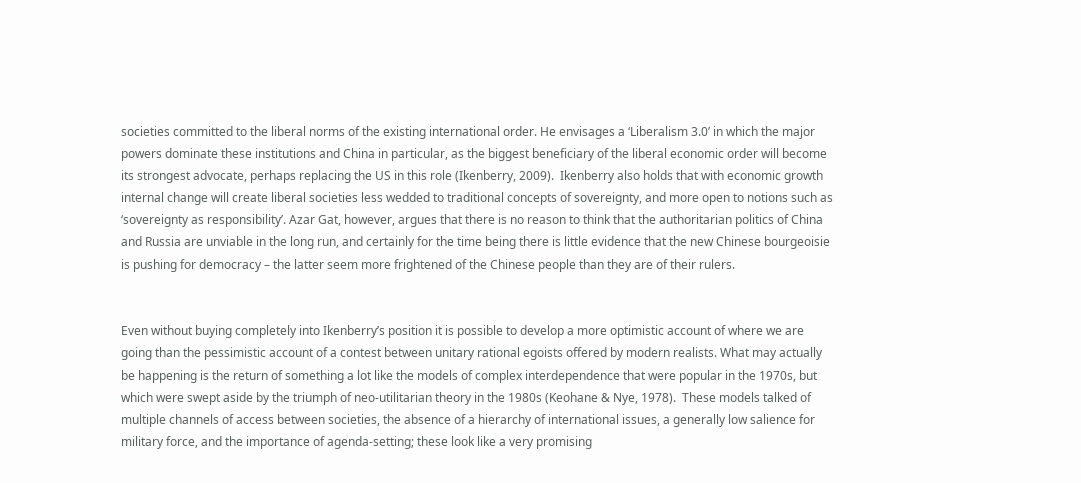societies committed to the liberal norms of the existing international order. He envisages a ‘Liberalism 3.0’ in which the major powers dominate these institutions and China in particular, as the biggest beneficiary of the liberal economic order will become its strongest advocate, perhaps replacing the US in this role (Ikenberry, 2009).  Ikenberry also holds that with economic growth internal change will create liberal societies less wedded to traditional concepts of sovereignty, and more open to notions such as ‘sovereignty as responsibility’. Azar Gat, however, argues that there is no reason to think that the authoritarian politics of China and Russia are unviable in the long run, and certainly for the time being there is little evidence that the new Chinese bourgeoisie is pushing for democracy – the latter seem more frightened of the Chinese people than they are of their rulers.


Even without buying completely into Ikenberry’s position it is possible to develop a more optimistic account of where we are going than the pessimistic account of a contest between unitary rational egoists offered by modern realists. What may actually be happening is the return of something a lot like the models of complex interdependence that were popular in the 1970s, but which were swept aside by the triumph of neo-utilitarian theory in the 1980s (Keohane & Nye, 1978).  These models talked of multiple channels of access between societies, the absence of a hierarchy of international issues, a generally low salience for military force, and the importance of agenda-setting; these look like a very promising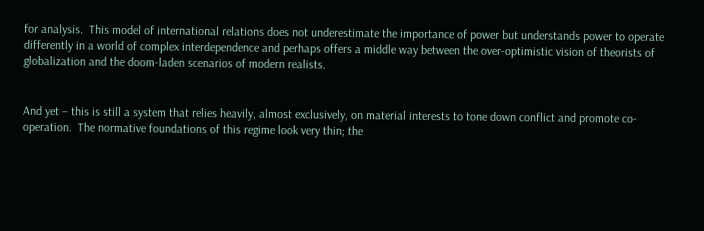for analysis.  This model of international relations does not underestimate the importance of power but understands power to operate differently in a world of complex interdependence and perhaps offers a middle way between the over-optimistic vision of theorists of globalization and the doom-laden scenarios of modern realists.


And yet – this is still a system that relies heavily, almost exclusively, on material interests to tone down conflict and promote co-operation.  The normative foundations of this regime look very thin; the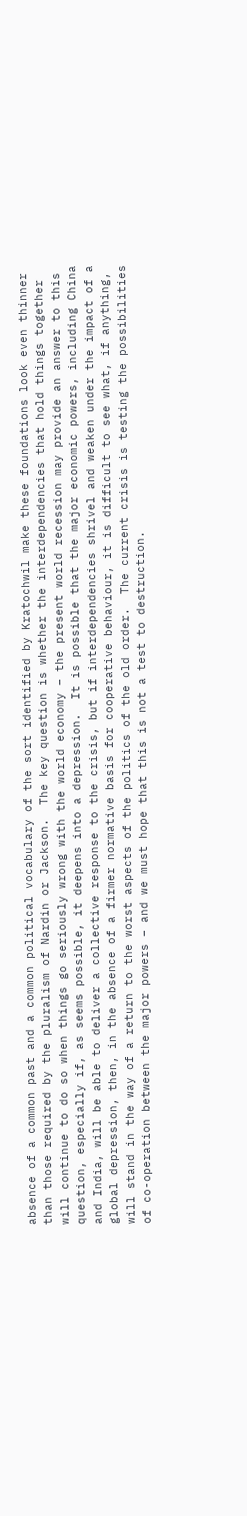absence of a common past and a common political vocabulary of the sort identified by Kratochwil make these foundations look even thinner than those required by the pluralism of Nardin or Jackson.  The key question is whether the interdependencies that hold things together will continue to do so when things go seriously wrong with the world economy – the present world recession may provide an answer to this question, especially if, as seems possible, it deepens into a depression.  It is possible that the major economic powers, including China and India, will be able to deliver a collective response to the crisis, but if interdependencies shrivel and weaken under the impact of a global depression, then, in the absence of a firmer normative basis for cooperative behaviour, it is difficult to see what, if anything, will stand in the way of a return to the worst aspects of the politics of the old order.  The current crisis is testing the possibilities of co-operation between the major powers – and we must hope that this is not a test to destruction.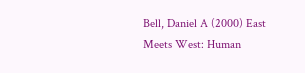Bell, Daniel A (2000) East Meets West: Human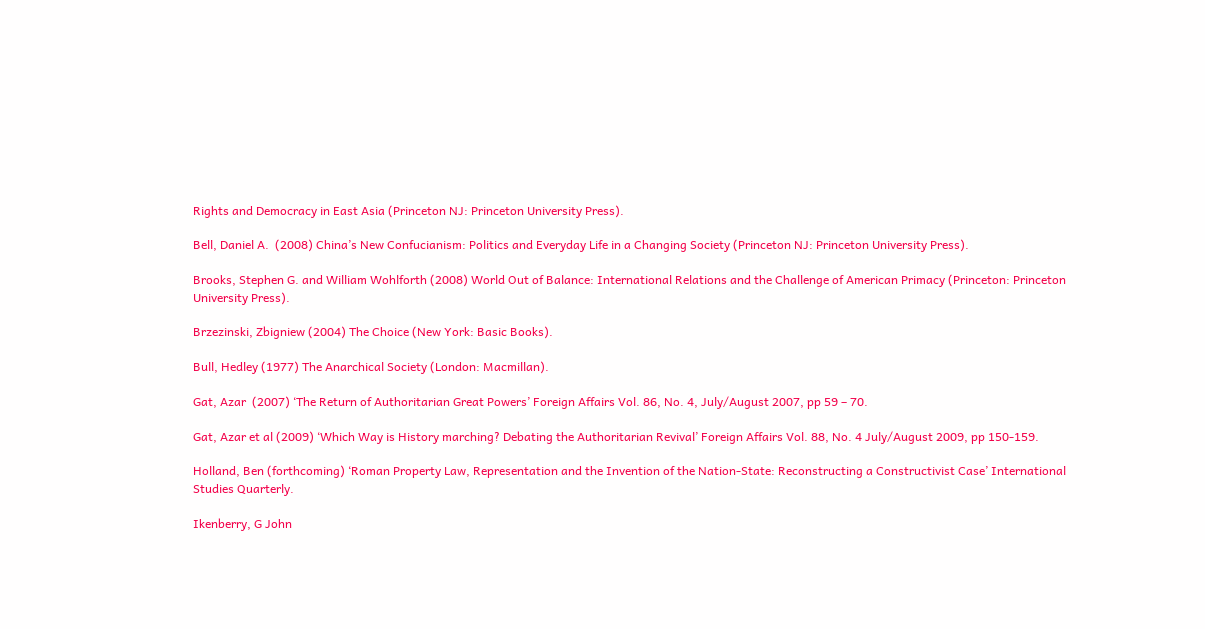Rights and Democracy in East Asia (Princeton NJ: Princeton University Press).

Bell, Daniel A.  (2008) China’s New Confucianism: Politics and Everyday Life in a Changing Society (Princeton NJ: Princeton University Press).

Brooks, Stephen G. and William Wohlforth (2008) World Out of Balance: International Relations and the Challenge of American Primacy (Princeton: Princeton University Press).

Brzezinski, Zbigniew (2004) The Choice (New York: Basic Books).

Bull, Hedley (1977) The Anarchical Society (London: Macmillan).

Gat, Azar  (2007) ‘The Return of Authoritarian Great Powers’ Foreign Affairs Vol. 86, No. 4, July/August 2007, pp 59 – 70.

Gat, Azar et al (2009) ‘Which Way is History marching? Debating the Authoritarian Revival’ Foreign Affairs Vol. 88, No. 4 July/August 2009, pp 150-159.

Holland, Ben (forthcoming) ‘Roman Property Law, Representation and the Invention of the Nation-State: Reconstructing a Constructivist Case’ International Studies Quarterly.

Ikenberry, G John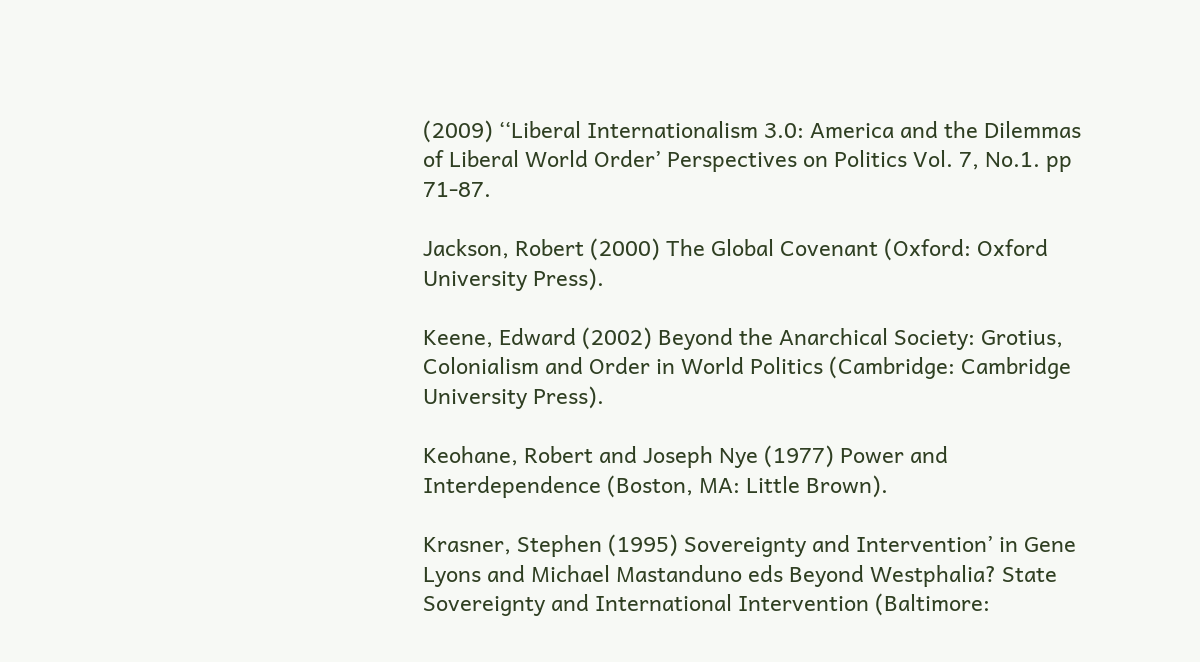(2009) ‘‘Liberal Internationalism 3.0: America and the Dilemmas of Liberal World Order’ Perspectives on Politics Vol. 7, No.1. pp 71-87.

Jackson, Robert (2000) The Global Covenant (Oxford: Oxford University Press).

Keene, Edward (2002) Beyond the Anarchical Society: Grotius, Colonialism and Order in World Politics (Cambridge: Cambridge University Press).

Keohane, Robert and Joseph Nye (1977) Power and Interdependence (Boston, MA: Little Brown).

Krasner, Stephen (1995) Sovereignty and Intervention’ in Gene Lyons and Michael Mastanduno eds Beyond Westphalia? State Sovereignty and International Intervention (Baltimore: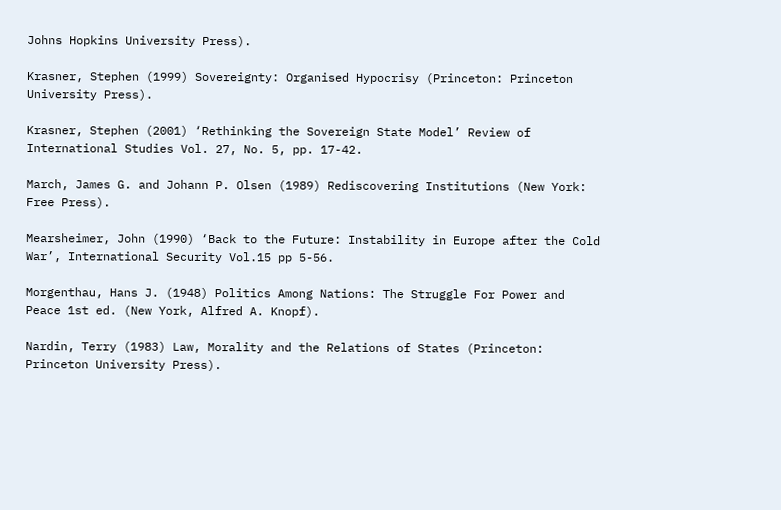Johns Hopkins University Press).

Krasner, Stephen (1999) Sovereignty: Organised Hypocrisy (Princeton: Princeton University Press).

Krasner, Stephen (2001) ‘Rethinking the Sovereign State Model’ Review of International Studies Vol. 27, No. 5, pp. 17-42.

March, James G. and Johann P. Olsen (1989) Rediscovering Institutions (New York: Free Press).

Mearsheimer, John (1990) ‘Back to the Future: Instability in Europe after the Cold War’, International Security Vol.15 pp 5-56.

Morgenthau, Hans J. (1948) Politics Among Nations: The Struggle For Power and Peace 1st ed. (New York, Alfred A. Knopf).

Nardin, Terry (1983) Law, Morality and the Relations of States (Princeton: Princeton University Press).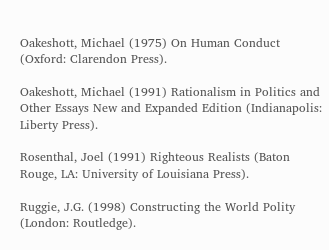Oakeshott, Michael (1975) On Human Conduct (Oxford: Clarendon Press).

Oakeshott, Michael (1991) Rationalism in Politics and Other Essays New and Expanded Edition (Indianapolis: Liberty Press).

Rosenthal, Joel (1991) Righteous Realists (Baton Rouge, LA: University of Louisiana Press).

Ruggie, J.G. (1998) Constructing the World Polity (London: Routledge).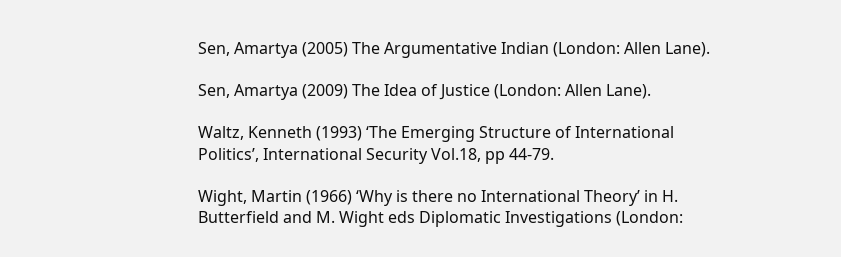Sen, Amartya (2005) The Argumentative Indian (London: Allen Lane).

Sen, Amartya (2009) The Idea of Justice (London: Allen Lane).

Waltz, Kenneth (1993) ‘The Emerging Structure of International Politics’, International Security Vol.18, pp 44-79.

Wight, Martin (1966) ‘Why is there no International Theory’ in H. Butterfield and M. Wight eds Diplomatic Investigations (London: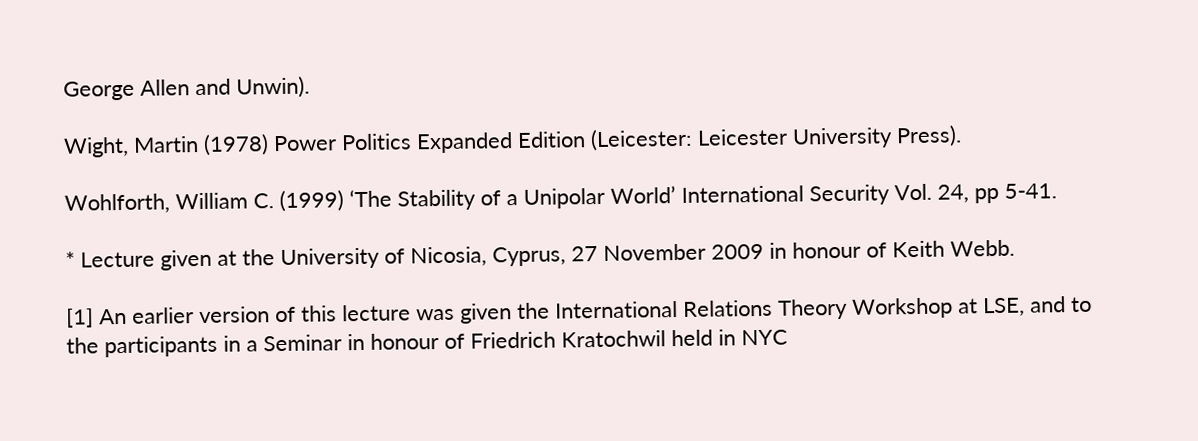George Allen and Unwin).

Wight, Martin (1978) Power Politics Expanded Edition (Leicester: Leicester University Press).

Wohlforth, William C. (1999) ‘The Stability of a Unipolar World’ International Security Vol. 24, pp 5-41.

* Lecture given at the University of Nicosia, Cyprus, 27 November 2009 in honour of Keith Webb.

[1] An earlier version of this lecture was given the International Relations Theory Workshop at LSE, and to the participants in a Seminar in honour of Friedrich Kratochwil held in NYC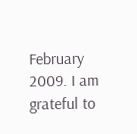February 2009. I am grateful to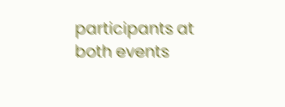participants at both events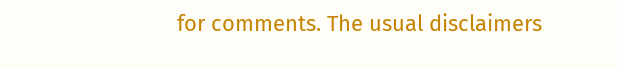for comments. The usual disclaimers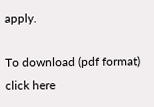apply.

To download (pdf format) click here